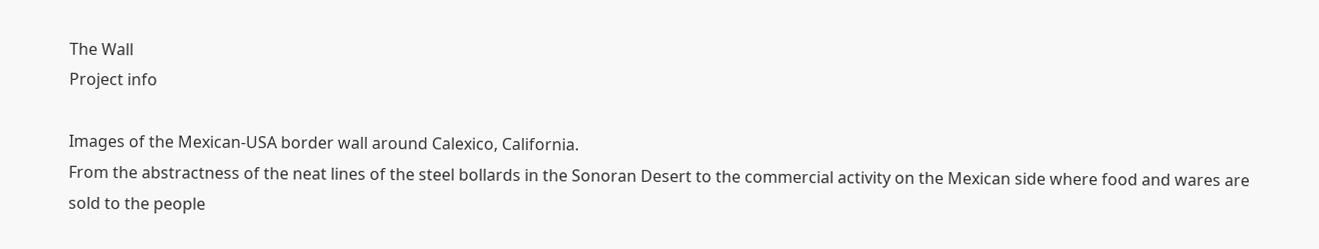The Wall
Project info

Images of the Mexican-USA border wall around Calexico, California.
From the abstractness of the neat lines of the steel bollards in the Sonoran Desert to the commercial activity on the Mexican side where food and wares are sold to the people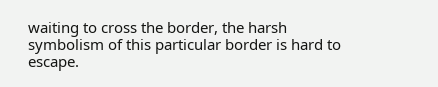waiting to cross the border, the harsh symbolism of this particular border is hard to escape.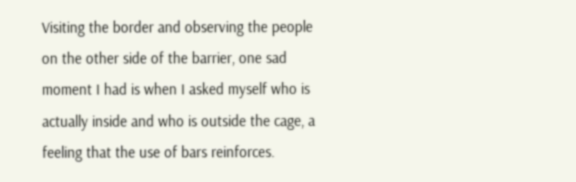Visiting the border and observing the people on the other side of the barrier, one sad moment I had is when I asked myself who is actually inside and who is outside the cage, a feeling that the use of bars reinforces.